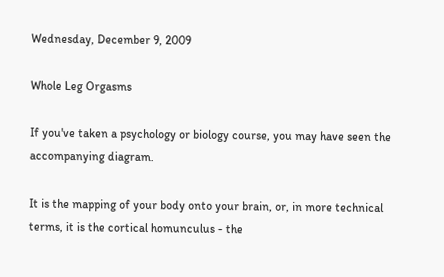Wednesday, December 9, 2009

Whole Leg Orgasms

If you've taken a psychology or biology course, you may have seen the accompanying diagram.

It is the mapping of your body onto your brain, or, in more technical terms, it is the cortical homunculus - the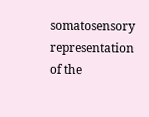somatosensory representation of the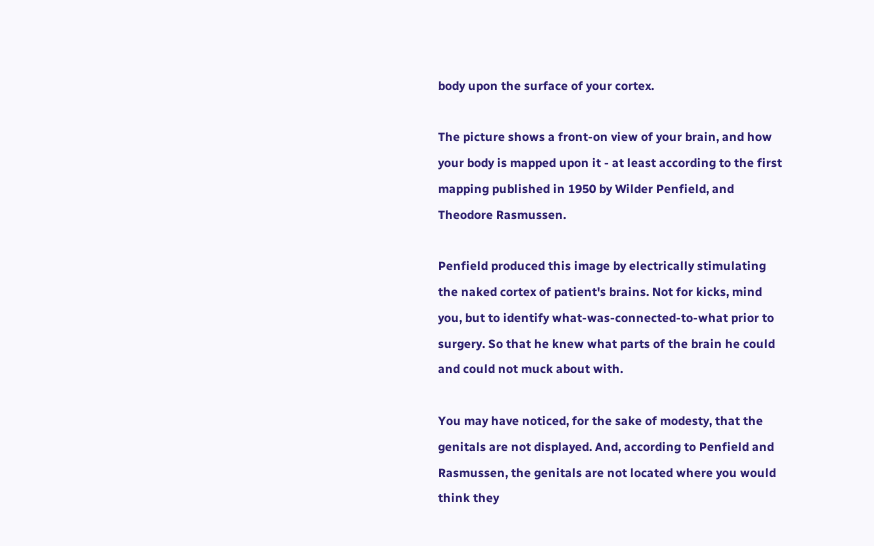body upon the surface of your cortex.

The picture shows a front-on view of your brain, and how your body is mapped upon it - at least according to the first mapping published in 1950 by Wilder Penfield, and Theodore Rasmussen.

Penfield produced this image by electrically stimulating the naked cortex of patient's brains. Not for kicks, mind you, but to identify what-was-connected-to-what prior to surgery. So that he knew what parts of the brain he could and could not muck about with.

You may have noticed, for the sake of modesty, that the genitals are not displayed. And, according to Penfield and Rasmussen, the genitals are not located where you would think they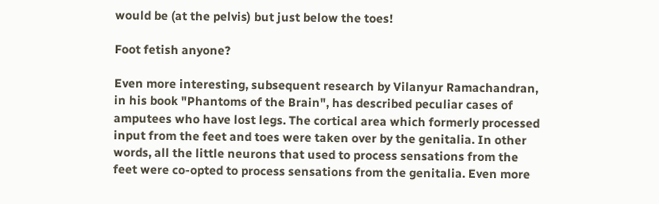would be (at the pelvis) but just below the toes!

Foot fetish anyone?

Even more interesting, subsequent research by Vilanyur Ramachandran, in his book "Phantoms of the Brain", has described peculiar cases of amputees who have lost legs. The cortical area which formerly processed input from the feet and toes were taken over by the genitalia. In other words, all the little neurons that used to process sensations from the feet were co-opted to process sensations from the genitalia. Even more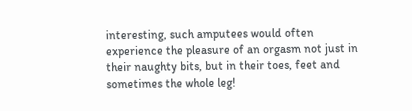interesting, such amputees would often experience the pleasure of an orgasm not just in their naughty bits, but in their toes, feet and sometimes the whole leg!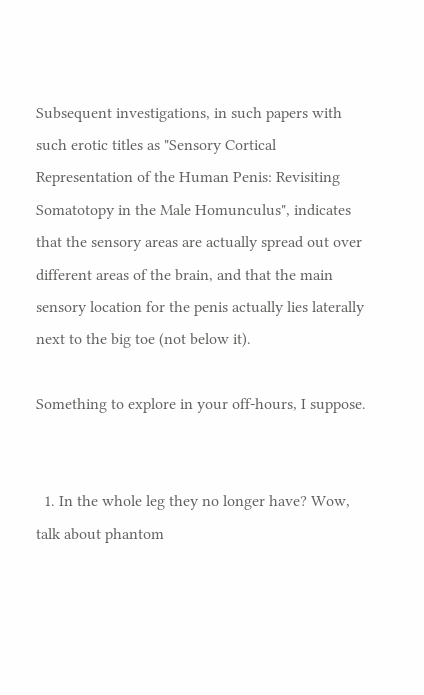Subsequent investigations, in such papers with such erotic titles as "Sensory Cortical Representation of the Human Penis: Revisiting Somatotopy in the Male Homunculus", indicates that the sensory areas are actually spread out over different areas of the brain, and that the main sensory location for the penis actually lies laterally next to the big toe (not below it).

Something to explore in your off-hours, I suppose.


  1. In the whole leg they no longer have? Wow, talk about phantom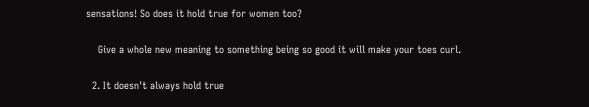sensations! So does it hold true for women too?

    Give a whole new meaning to something being so good it will make your toes curl.

  2. It doesn't always hold true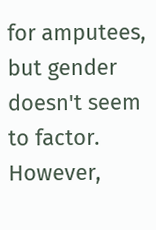for amputees, but gender doesn't seem to factor. However,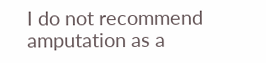I do not recommend amputation as a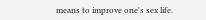means to improve one's sex life.